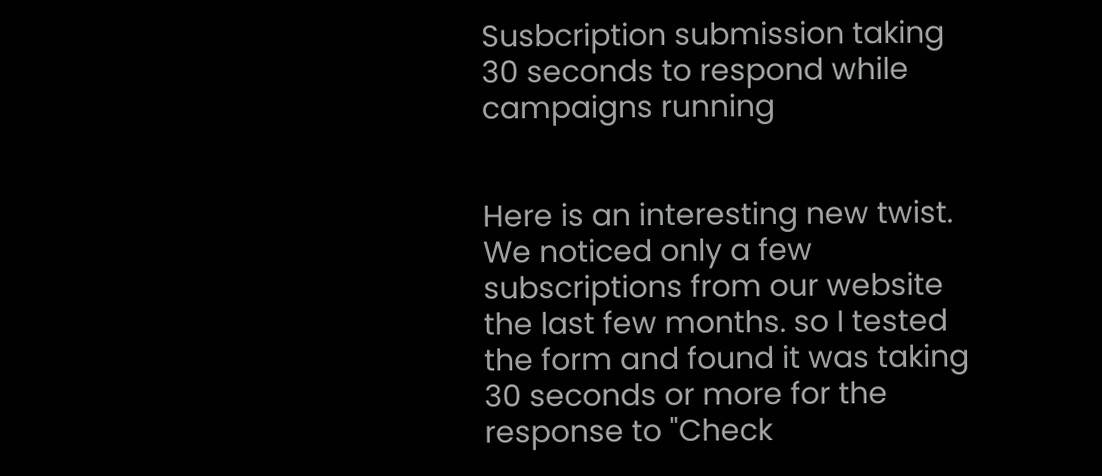Susbcription submission taking 30 seconds to respond while campaigns running


Here is an interesting new twist. We noticed only a few subscriptions from our website the last few months. so I tested the form and found it was taking 30 seconds or more for the response to "Check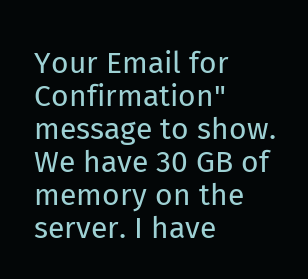Your Email for Confirmation" message to show. We have 30 GB of memory on the server. I have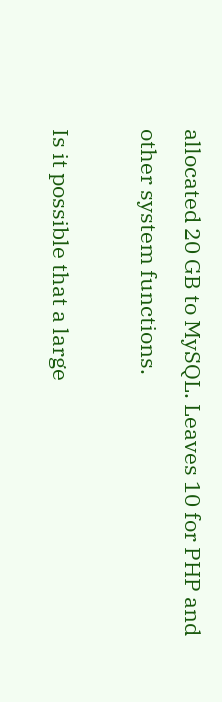allocated 20 GB to MySQL. Leaves 10 for PHP and other system functions.

Is it possible that a large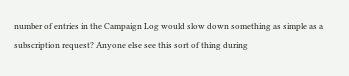number of entries in the Campaign Log would slow down something as simple as a subscription request? Anyone else see this sort of thing during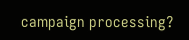campaign processing?